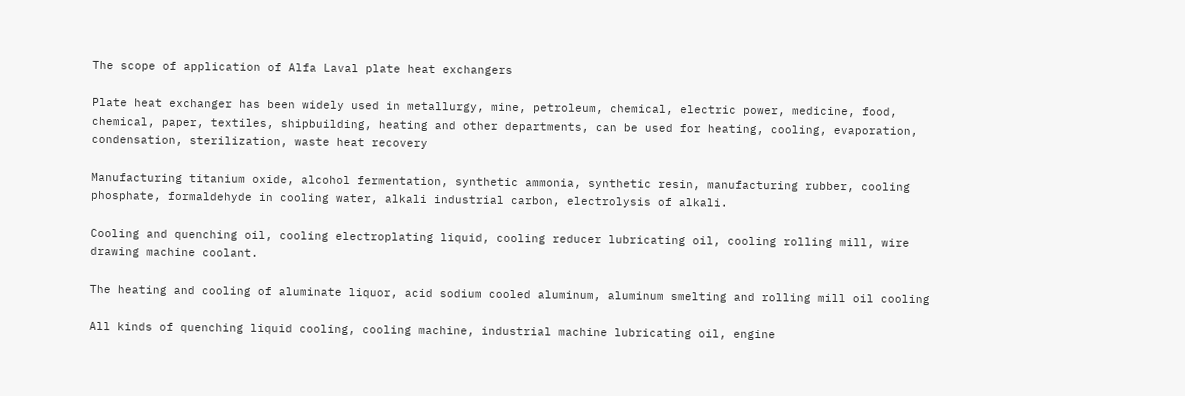The scope of application of Alfa Laval plate heat exchangers

Plate heat exchanger has been widely used in metallurgy, mine, petroleum, chemical, electric power, medicine, food, chemical, paper, textiles, shipbuilding, heating and other departments, can be used for heating, cooling, evaporation, condensation, sterilization, waste heat recovery

Manufacturing titanium oxide, alcohol fermentation, synthetic ammonia, synthetic resin, manufacturing rubber, cooling phosphate, formaldehyde in cooling water, alkali industrial carbon, electrolysis of alkali.

Cooling and quenching oil, cooling electroplating liquid, cooling reducer lubricating oil, cooling rolling mill, wire drawing machine coolant.

The heating and cooling of aluminate liquor, acid sodium cooled aluminum, aluminum smelting and rolling mill oil cooling

All kinds of quenching liquid cooling, cooling machine, industrial machine lubricating oil, engine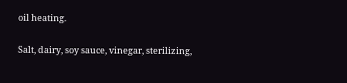oil heating.

Salt, dairy, soy sauce, vinegar, sterilizing,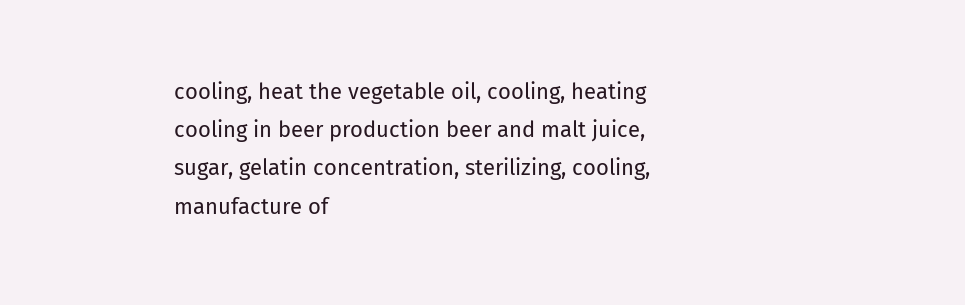cooling, heat the vegetable oil, cooling, heating cooling in beer production beer and malt juice, sugar, gelatin concentration, sterilizing, cooling, manufacture of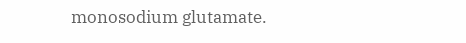monosodium glutamate.